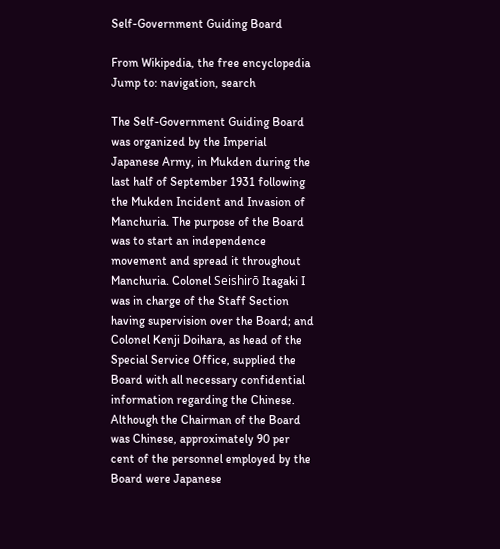Self-Government Guiding Board

From Wikipedia, the free encyclopedia
Jump to: navigation, search

The Self-Government Guiding Board was organized by the Imperial Japanese Army, in Mukden during the last half of September 1931 following the Mukden Incident and Invasion of Manchuria. The purpose of the Board was to start an independence movement and spread it throughout Manchuria. Colonel Seishirō Itagaki I was in charge of the Staff Section having supervision over the Board; and Colonel Kenji Doihara, as head of the Special Service Office, supplied the Board with all necessary confidential information regarding the Chinese. Although the Chairman of the Board was Chinese, approximately 90 per cent of the personnel employed by the Board were Japanese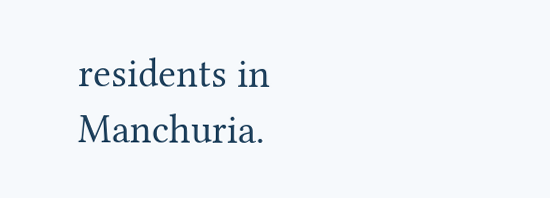residents in Manchuria.